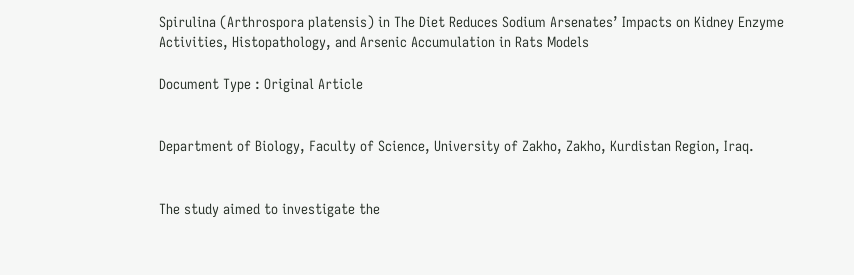Spirulina (Arthrospora platensis) in The Diet Reduces Sodium Arsenates’ Impacts on Kidney Enzyme Activities, Histopathology, and Arsenic Accumulation in Rats Models

Document Type : Original Article


Department of Biology, Faculty of Science, University of Zakho, Zakho, Kurdistan Region, Iraq.


The study aimed to investigate the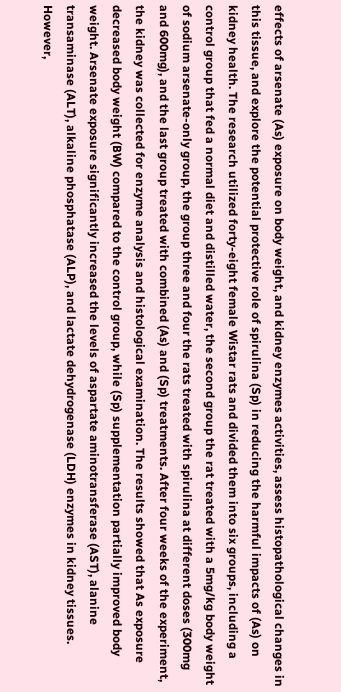effects of arsenate (As) exposure on body weight, and kidney enzymes activities, assess histopathological changes in this tissue, and explore the potential protective role of spirulina (Sp) in reducing the harmful impacts of (As) on kidney health. The research utilized forty-eight female Wistar rats and divided them into six groups, including a control group that fed a normal diet and distilled water, the second group the rat treated with a 5mg/kg body weight of sodium arsenate-only group, the group three and four the rats treated with spirulina at different doses (300mg and 600mg), and the last group treated with combined (As) and (Sp) treatments. After four weeks of the experiment, the kidney was collected for enzyme analysis and histological examination. The results showed that As exposure decreased body weight (BW) compared to the control group, while (Sp) supplementation partially improved body weight. Arsenate exposure significantly increased the levels of aspartate aminotransferase (AST), alanine transaminase (ALT), alkaline phosphatase (ALP), and lactate dehydrogenase (LDH) enzymes in kidney tissues. However,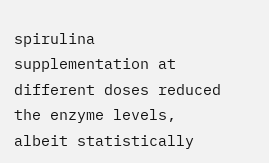spirulina supplementation at different doses reduced the enzyme levels, albeit statistically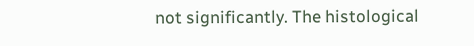not significantly. The histological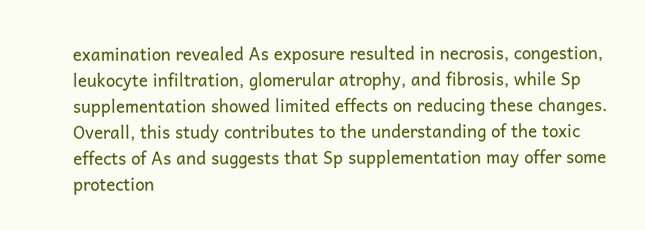examination revealed As exposure resulted in necrosis, congestion, leukocyte infiltration, glomerular atrophy, and fibrosis, while Sp supplementation showed limited effects on reducing these changes. Overall, this study contributes to the understanding of the toxic effects of As and suggests that Sp supplementation may offer some protection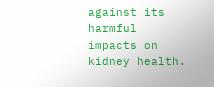against its harmful impacts on kidney health.